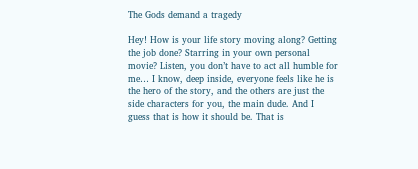The Gods demand a tragedy

Hey! How is your life story moving along? Getting the job done? Starring in your own personal movie? Listen, you don’t have to act all humble for me… I know, deep inside, everyone feels like he is the hero of the story, and the others are just the side characters for you, the main dude. And I guess that is how it should be. That is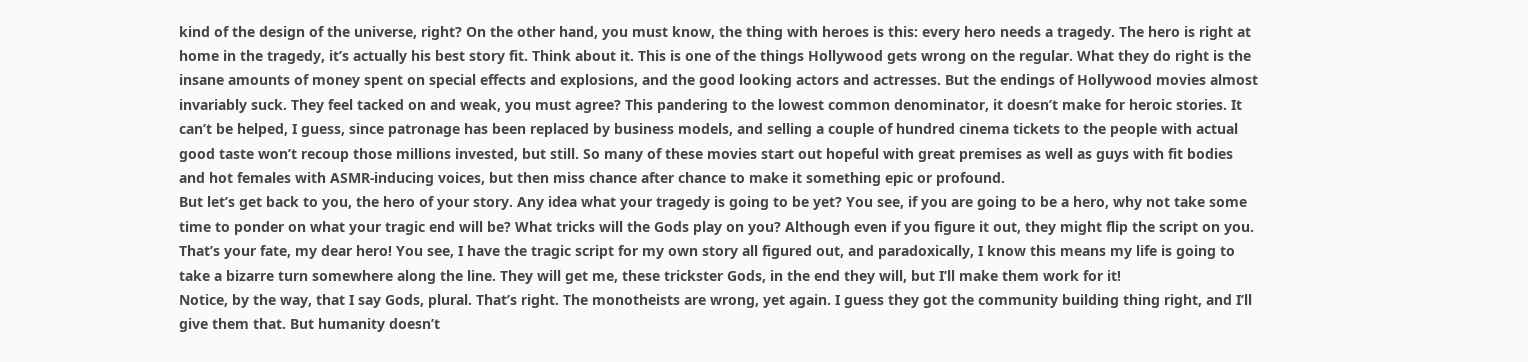kind of the design of the universe, right? On the other hand, you must know, the thing with heroes is this: every hero needs a tragedy. The hero is right at home in the tragedy, it’s actually his best story fit. Think about it. This is one of the things Hollywood gets wrong on the regular. What they do right is the insane amounts of money spent on special effects and explosions, and the good looking actors and actresses. But the endings of Hollywood movies almost invariably suck. They feel tacked on and weak, you must agree? This pandering to the lowest common denominator, it doesn’t make for heroic stories. It can’t be helped, I guess, since patronage has been replaced by business models, and selling a couple of hundred cinema tickets to the people with actual good taste won’t recoup those millions invested, but still. So many of these movies start out hopeful with great premises as well as guys with fit bodies and hot females with ASMR-inducing voices, but then miss chance after chance to make it something epic or profound.
But let’s get back to you, the hero of your story. Any idea what your tragedy is going to be yet? You see, if you are going to be a hero, why not take some time to ponder on what your tragic end will be? What tricks will the Gods play on you? Although even if you figure it out, they might flip the script on you. That’s your fate, my dear hero! You see, I have the tragic script for my own story all figured out, and paradoxically, I know this means my life is going to take a bizarre turn somewhere along the line. They will get me, these trickster Gods, in the end they will, but I’ll make them work for it!
Notice, by the way, that I say Gods, plural. That’s right. The monotheists are wrong, yet again. I guess they got the community building thing right, and I’ll give them that. But humanity doesn’t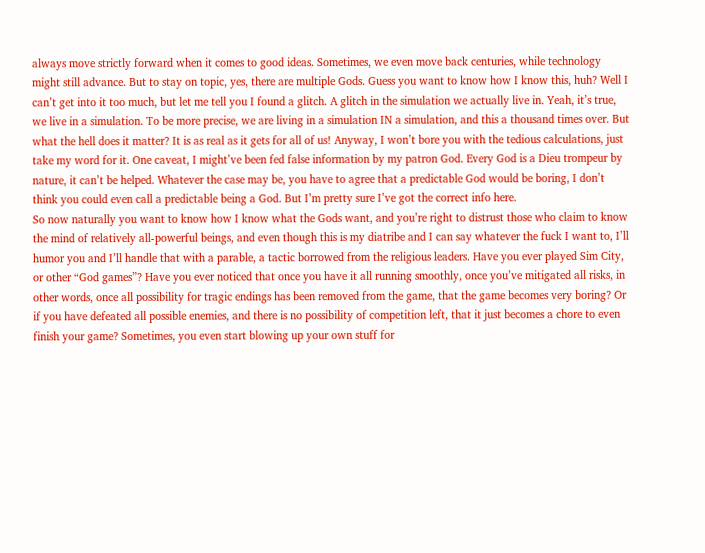always move strictly forward when it comes to good ideas. Sometimes, we even move back centuries, while technology might still advance. But to stay on topic, yes, there are multiple Gods. Guess you want to know how I know this, huh? Well I can’t get into it too much, but let me tell you I found a glitch. A glitch in the simulation we actually live in. Yeah, it’s true, we live in a simulation. To be more precise, we are living in a simulation IN a simulation, and this a thousand times over. But what the hell does it matter? It is as real as it gets for all of us! Anyway, I won’t bore you with the tedious calculations, just take my word for it. One caveat, I might’ve been fed false information by my patron God. Every God is a Dieu trompeur by nature, it can’t be helped. Whatever the case may be, you have to agree that a predictable God would be boring, I don’t think you could even call a predictable being a God. But I’m pretty sure I’ve got the correct info here.
So now naturally you want to know how I know what the Gods want, and you’re right to distrust those who claim to know the mind of relatively all-powerful beings, and even though this is my diatribe and I can say whatever the fuck I want to, I’ll humor you and I’ll handle that with a parable, a tactic borrowed from the religious leaders. Have you ever played Sim City, or other “God games”? Have you ever noticed that once you have it all running smoothly, once you’ve mitigated all risks, in other words, once all possibility for tragic endings has been removed from the game, that the game becomes very boring? Or if you have defeated all possible enemies, and there is no possibility of competition left, that it just becomes a chore to even finish your game? Sometimes, you even start blowing up your own stuff for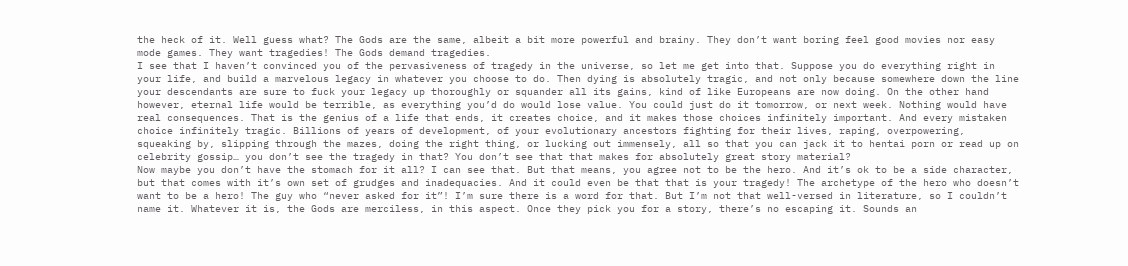the heck of it. Well guess what? The Gods are the same, albeit a bit more powerful and brainy. They don’t want boring feel good movies nor easy mode games. They want tragedies! The Gods demand tragedies.
I see that I haven’t convinced you of the pervasiveness of tragedy in the universe, so let me get into that. Suppose you do everything right in your life, and build a marvelous legacy in whatever you choose to do. Then dying is absolutely tragic, and not only because somewhere down the line your descendants are sure to fuck your legacy up thoroughly or squander all its gains, kind of like Europeans are now doing. On the other hand however, eternal life would be terrible, as everything you’d do would lose value. You could just do it tomorrow, or next week. Nothing would have real consequences. That is the genius of a life that ends, it creates choice, and it makes those choices infinitely important. And every mistaken choice infinitely tragic. Billions of years of development, of your evolutionary ancestors fighting for their lives, raping, overpowering, squeaking by, slipping through the mazes, doing the right thing, or lucking out immensely, all so that you can jack it to hentai porn or read up on celebrity gossip… you don’t see the tragedy in that? You don’t see that that makes for absolutely great story material?
Now maybe you don’t have the stomach for it all? I can see that. But that means, you agree not to be the hero. And it’s ok to be a side character, but that comes with it’s own set of grudges and inadequacies. And it could even be that that is your tragedy! The archetype of the hero who doesn’t want to be a hero! The guy who “never asked for it”! I’m sure there is a word for that. But I’m not that well-versed in literature, so I couldn’t name it. Whatever it is, the Gods are merciless, in this aspect. Once they pick you for a story, there’s no escaping it. Sounds an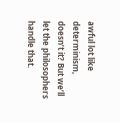awful lot like determinism, doesn’t it? But we’ll let the philosophers handle that.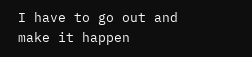I have to go out and make it happen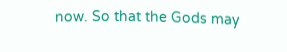now. So that the Gods may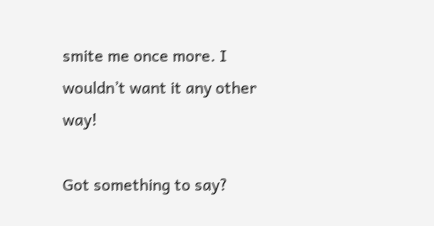smite me once more. I wouldn’t want it any other way!

Got something to say?